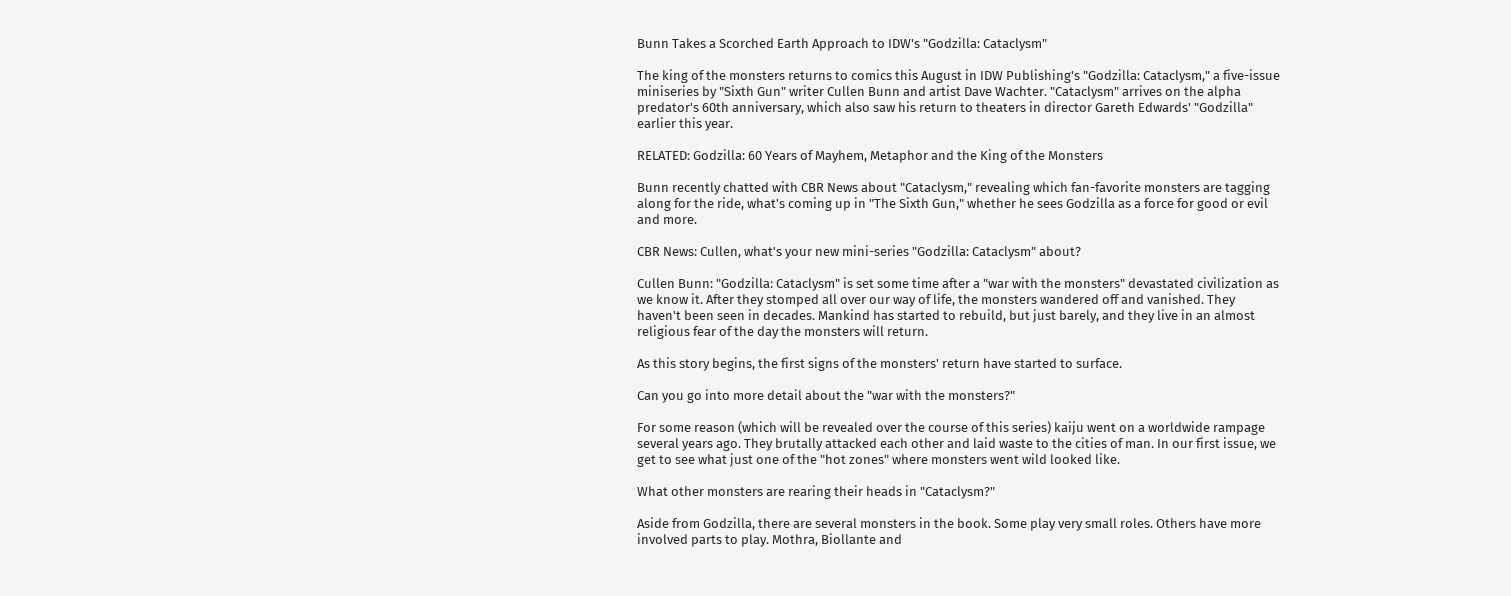Bunn Takes a Scorched Earth Approach to IDW's "Godzilla: Cataclysm"

The king of the monsters returns to comics this August in IDW Publishing's "Godzilla: Cataclysm," a five-issue miniseries by "Sixth Gun" writer Cullen Bunn and artist Dave Wachter. "Cataclysm" arrives on the alpha predator's 60th anniversary, which also saw his return to theaters in director Gareth Edwards' "Godzilla" earlier this year.

RELATED: Godzilla: 60 Years of Mayhem, Metaphor and the King of the Monsters

Bunn recently chatted with CBR News about "Cataclysm," revealing which fan-favorite monsters are tagging along for the ride, what's coming up in "The Sixth Gun," whether he sees Godzilla as a force for good or evil and more.

CBR News: Cullen, what's your new mini-series "Godzilla: Cataclysm" about?

Cullen Bunn: "Godzilla: Cataclysm" is set some time after a "war with the monsters" devastated civilization as we know it. After they stomped all over our way of life, the monsters wandered off and vanished. They haven't been seen in decades. Mankind has started to rebuild, but just barely, and they live in an almost religious fear of the day the monsters will return.

As this story begins, the first signs of the monsters' return have started to surface.

Can you go into more detail about the "war with the monsters?"

For some reason (which will be revealed over the course of this series) kaiju went on a worldwide rampage several years ago. They brutally attacked each other and laid waste to the cities of man. In our first issue, we get to see what just one of the "hot zones" where monsters went wild looked like.

What other monsters are rearing their heads in "Cataclysm?"

Aside from Godzilla, there are several monsters in the book. Some play very small roles. Others have more involved parts to play. Mothra, Biollante and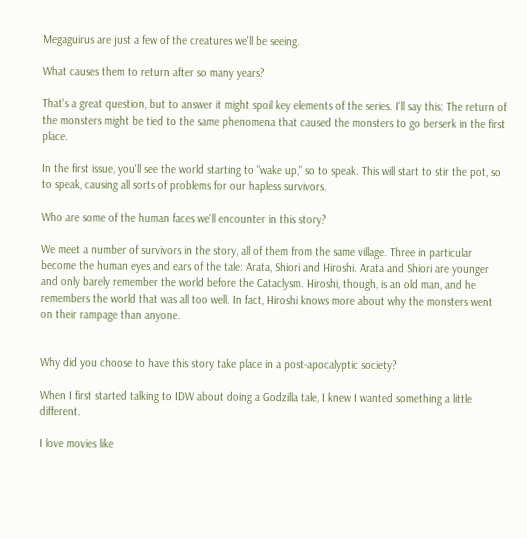Megaguirus are just a few of the creatures we'll be seeing.

What causes them to return after so many years?

That's a great question, but to answer it might spoil key elements of the series. I'll say this: The return of the monsters might be tied to the same phenomena that caused the monsters to go berserk in the first place.

In the first issue, you'll see the world starting to "wake up," so to speak. This will start to stir the pot, so to speak, causing all sorts of problems for our hapless survivors.

Who are some of the human faces we'll encounter in this story?

We meet a number of survivors in the story, all of them from the same village. Three in particular become the human eyes and ears of the tale: Arata, Shiori and Hiroshi. Arata and Shiori are younger and only barely remember the world before the Cataclysm. Hiroshi, though, is an old man, and he remembers the world that was all too well. In fact, Hiroshi knows more about why the monsters went on their rampage than anyone.


Why did you choose to have this story take place in a post-apocalyptic society?

When I first started talking to IDW about doing a Godzilla tale, I knew I wanted something a little different.

I love movies like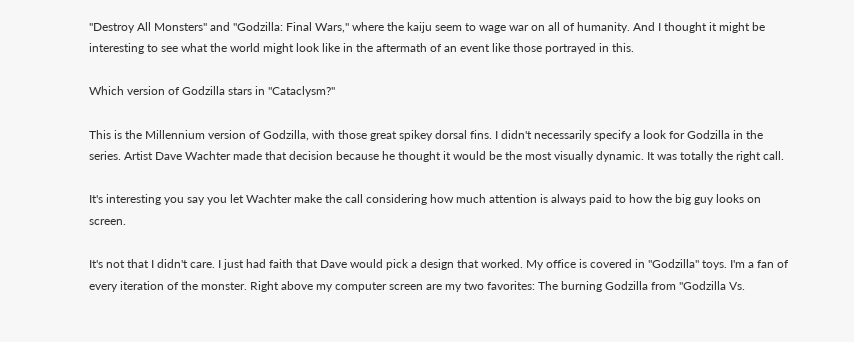"Destroy All Monsters" and "Godzilla: Final Wars," where the kaiju seem to wage war on all of humanity. And I thought it might be interesting to see what the world might look like in the aftermath of an event like those portrayed in this.

Which version of Godzilla stars in "Cataclysm?"

This is the Millennium version of Godzilla, with those great spikey dorsal fins. I didn't necessarily specify a look for Godzilla in the series. Artist Dave Wachter made that decision because he thought it would be the most visually dynamic. It was totally the right call.

It's interesting you say you let Wachter make the call considering how much attention is always paid to how the big guy looks on screen.

It's not that I didn't care. I just had faith that Dave would pick a design that worked. My office is covered in "Godzilla" toys. I'm a fan of every iteration of the monster. Right above my computer screen are my two favorites: The burning Godzilla from "Godzilla Vs.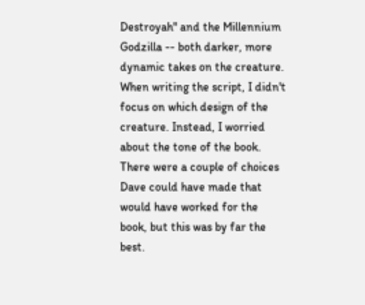Destroyah" and the Millennium Godzilla -- both darker, more dynamic takes on the creature. When writing the script, I didn't focus on which design of the creature. Instead, I worried about the tone of the book. There were a couple of choices Dave could have made that would have worked for the book, but this was by far the best.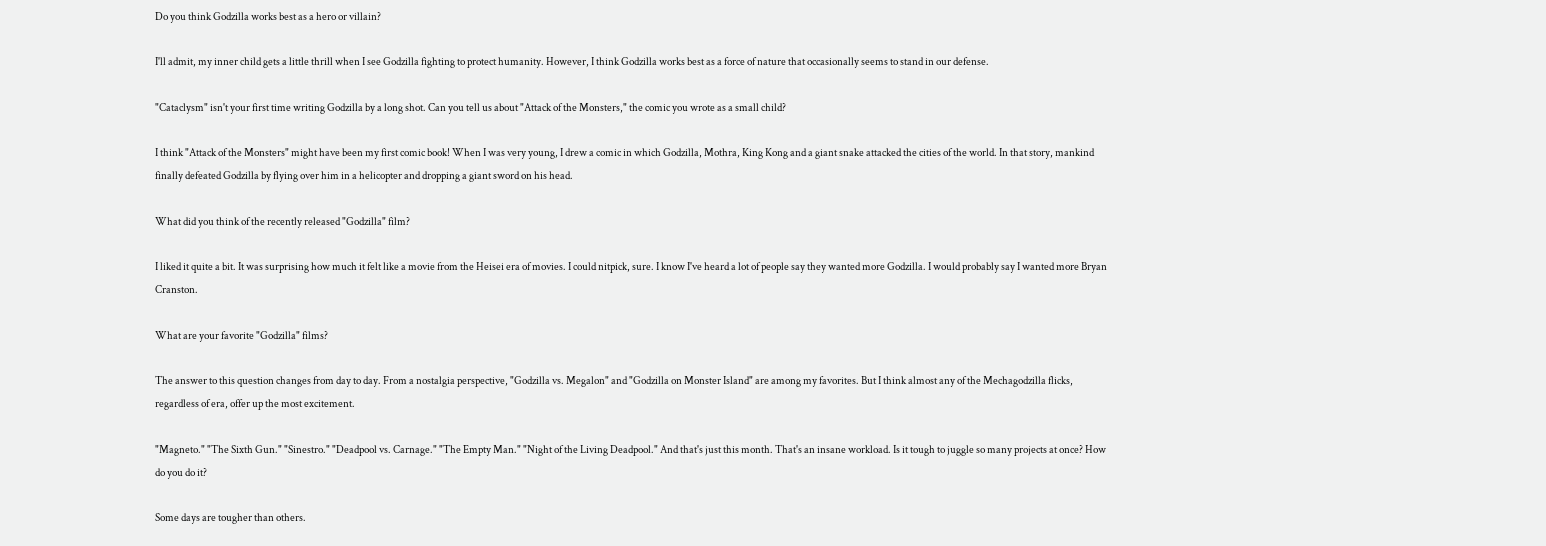Do you think Godzilla works best as a hero or villain?

I'll admit, my inner child gets a little thrill when I see Godzilla fighting to protect humanity. However, I think Godzilla works best as a force of nature that occasionally seems to stand in our defense.

"Cataclysm" isn't your first time writing Godzilla by a long shot. Can you tell us about "Attack of the Monsters," the comic you wrote as a small child?

I think "Attack of the Monsters" might have been my first comic book! When I was very young, I drew a comic in which Godzilla, Mothra, King Kong and a giant snake attacked the cities of the world. In that story, mankind finally defeated Godzilla by flying over him in a helicopter and dropping a giant sword on his head.

What did you think of the recently released "Godzilla" film?

I liked it quite a bit. It was surprising how much it felt like a movie from the Heisei era of movies. I could nitpick, sure. I know I've heard a lot of people say they wanted more Godzilla. I would probably say I wanted more Bryan Cranston.

What are your favorite "Godzilla" films?

The answer to this question changes from day to day. From a nostalgia perspective, "Godzilla vs. Megalon" and "Godzilla on Monster Island" are among my favorites. But I think almost any of the Mechagodzilla flicks, regardless of era, offer up the most excitement.

"Magneto." "The Sixth Gun." "Sinestro." "Deadpool vs. Carnage." "The Empty Man." "Night of the Living Deadpool." And that's just this month. That's an insane workload. Is it tough to juggle so many projects at once? How do you do it?

Some days are tougher than others.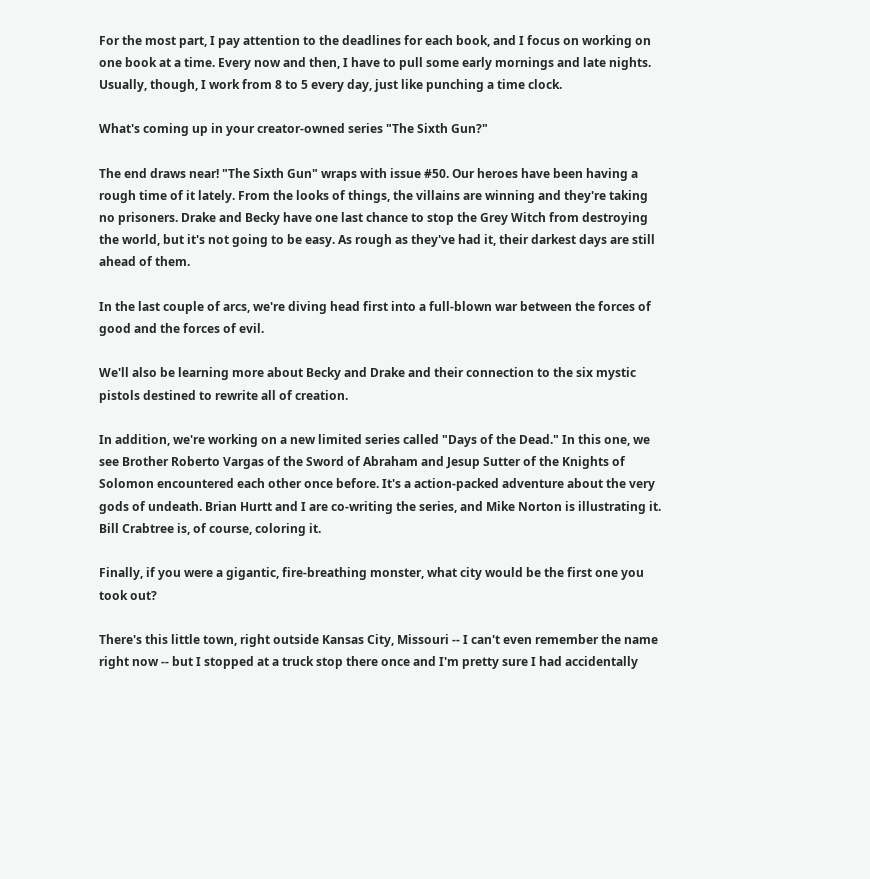For the most part, I pay attention to the deadlines for each book, and I focus on working on one book at a time. Every now and then, I have to pull some early mornings and late nights. Usually, though, I work from 8 to 5 every day, just like punching a time clock.

What's coming up in your creator-owned series "The Sixth Gun?"

The end draws near! "The Sixth Gun" wraps with issue #50. Our heroes have been having a rough time of it lately. From the looks of things, the villains are winning and they're taking no prisoners. Drake and Becky have one last chance to stop the Grey Witch from destroying the world, but it's not going to be easy. As rough as they've had it, their darkest days are still ahead of them.

In the last couple of arcs, we're diving head first into a full-blown war between the forces of good and the forces of evil.

We'll also be learning more about Becky and Drake and their connection to the six mystic pistols destined to rewrite all of creation.

In addition, we're working on a new limited series called "Days of the Dead." In this one, we see Brother Roberto Vargas of the Sword of Abraham and Jesup Sutter of the Knights of Solomon encountered each other once before. It's a action-packed adventure about the very gods of undeath. Brian Hurtt and I are co-writing the series, and Mike Norton is illustrating it. Bill Crabtree is, of course, coloring it.

Finally, if you were a gigantic, fire-breathing monster, what city would be the first one you took out?

There's this little town, right outside Kansas City, Missouri -- I can't even remember the name right now -- but I stopped at a truck stop there once and I'm pretty sure I had accidentally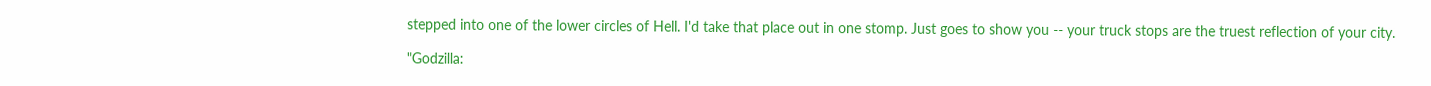stepped into one of the lower circles of Hell. I'd take that place out in one stomp. Just goes to show you -- your truck stops are the truest reflection of your city.

"Godzilla: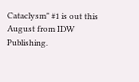Cataclysm" #1 is out this August from IDW Publishing.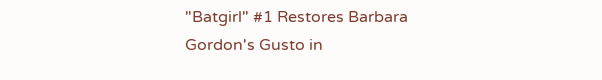"Batgirl" #1 Restores Barbara Gordon's Gusto in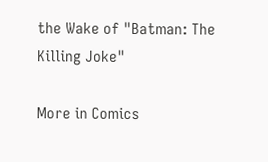the Wake of "Batman: The Killing Joke"

More in Comics